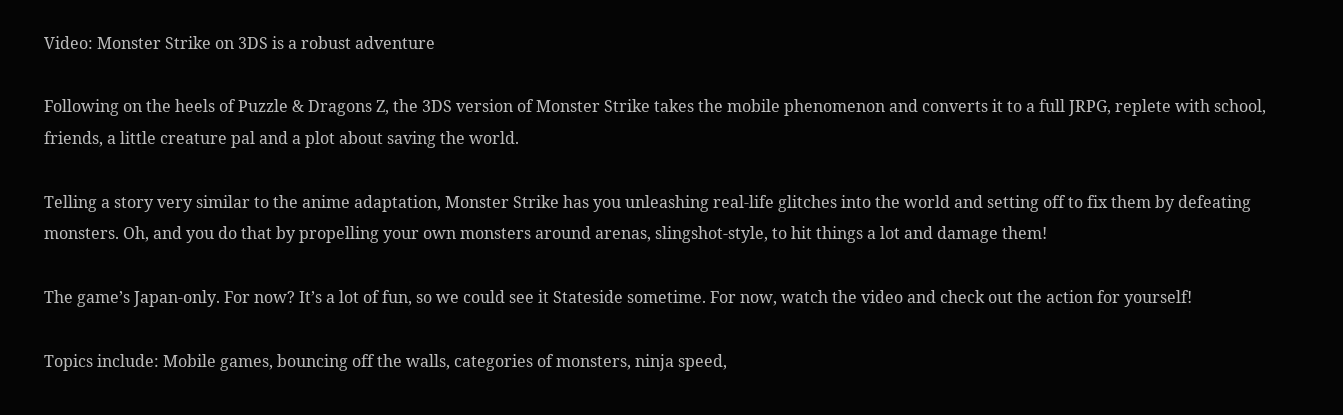Video: Monster Strike on 3DS is a robust adventure

Following on the heels of Puzzle & Dragons Z, the 3DS version of Monster Strike takes the mobile phenomenon and converts it to a full JRPG, replete with school, friends, a little creature pal and a plot about saving the world.

Telling a story very similar to the anime adaptation, Monster Strike has you unleashing real-life glitches into the world and setting off to fix them by defeating monsters. Oh, and you do that by propelling your own monsters around arenas, slingshot-style, to hit things a lot and damage them!

The game’s Japan-only. For now? It’s a lot of fun, so we could see it Stateside sometime. For now, watch the video and check out the action for yourself!

Topics include: Mobile games, bouncing off the walls, categories of monsters, ninja speed,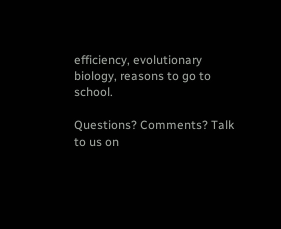efficiency, evolutionary biology, reasons to go to school.

Questions? Comments? Talk to us on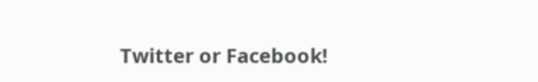Twitter or Facebook!